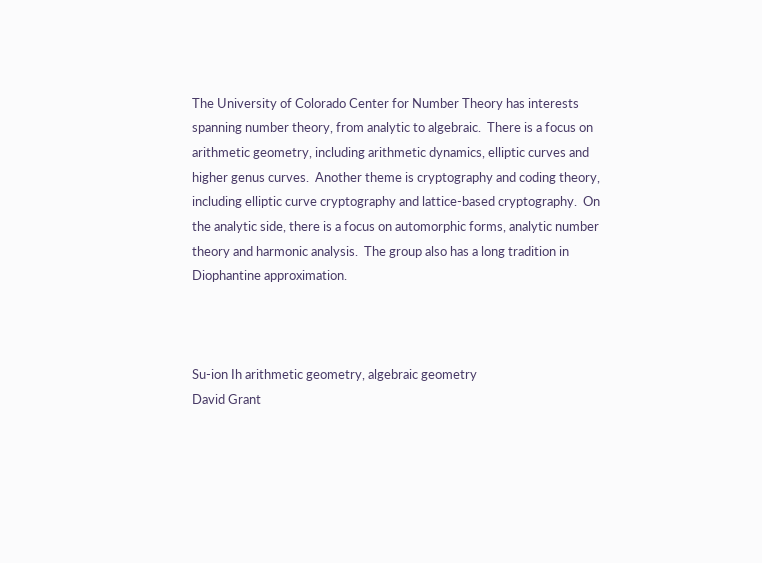The University of Colorado Center for Number Theory has interests spanning number theory, from analytic to algebraic.  There is a focus on arithmetic geometry, including arithmetic dynamics, elliptic curves and higher genus curves.  Another theme is cryptography and coding theory, including elliptic curve cryptography and lattice-based cryptography.  On the analytic side, there is a focus on automorphic forms, analytic number theory and harmonic analysis.  The group also has a long tradition in Diophantine approximation.



Su-ion Ih arithmetic geometry, algebraic geometry
David Grant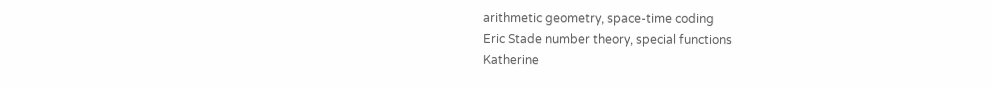arithmetic geometry, space-time coding
Eric Stade number theory, special functions
Katherine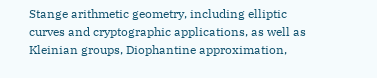Stange arithmetic geometry, including elliptic curves and cryptographic applications, as well as Kleinian groups, Diophantine approximation,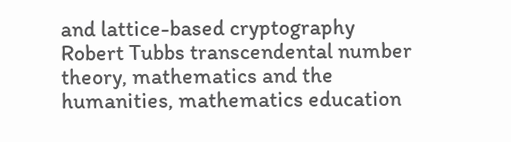and lattice-based cryptography
Robert Tubbs transcendental number theory, mathematics and the humanities, mathematics education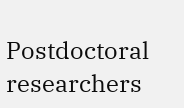Postdoctoral researchers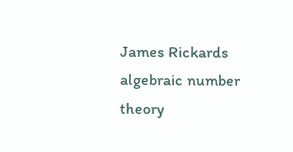James Rickards algebraic number theory